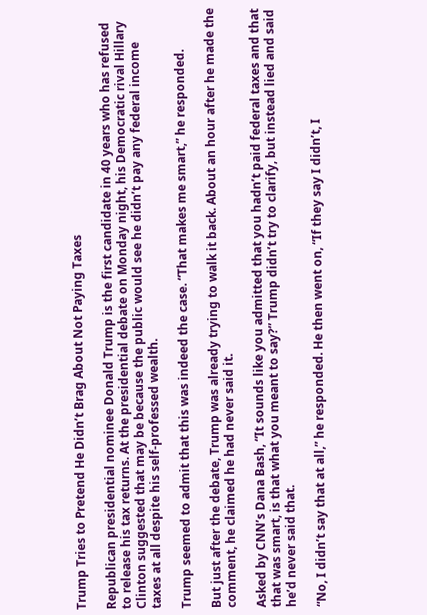Trump Tries to Pretend He Didn’t Brag About Not Paying Taxes

Republican presidential nominee Donald Trump is the first candidate in 40 years who has refused to release his tax returns. At the presidential debate on Monday night, his Democratic rival Hillary Clinton suggested that may be because the public would see he didn’t pay any federal income taxes at all despite his self-professed wealth.

Trump seemed to admit that this was indeed the case. “That makes me smart,” he responded.

But just after the debate, Trump was already trying to walk it back. About an hour after he made the comment, he claimed he had never said it.

Asked by CNN’s Dana Bash, “It sounds like you admitted that you hadn’t paid federal taxes and that that was smart, is that what you meant to say?” Trump didn’t try to clarify, but instead lied and said he’d never said that.

“No, I didn’t say that at all,” he responded. He then went on, “If they say I didn’t, I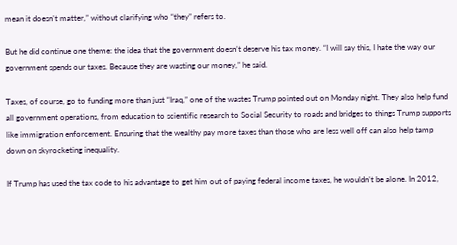mean it doesn’t matter,” without clarifying who “they” refers to.

But he did continue one theme: the idea that the government doesn’t deserve his tax money. “I will say this, I hate the way our government spends our taxes. Because they are wasting our money,” he said.

Taxes, of course, go to funding more than just “Iraq,” one of the wastes Trump pointed out on Monday night. They also help fund all government operations, from education to scientific research to Social Security to roads and bridges to things Trump supports like immigration enforcement. Ensuring that the wealthy pay more taxes than those who are less well off can also help tamp down on skyrocketing inequality.

If Trump has used the tax code to his advantage to get him out of paying federal income taxes, he wouldn’t be alone. In 2012,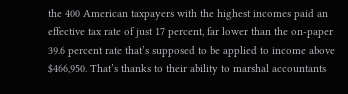the 400 American taxpayers with the highest incomes paid an effective tax rate of just 17 percent, far lower than the on-paper 39.6 percent rate that’s supposed to be applied to income above $466,950. That’s thanks to their ability to marshal accountants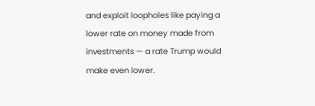and exploit loopholes like paying a lower rate on money made from investments — a rate Trump would make even lower.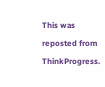This was reposted from ThinkProgress.